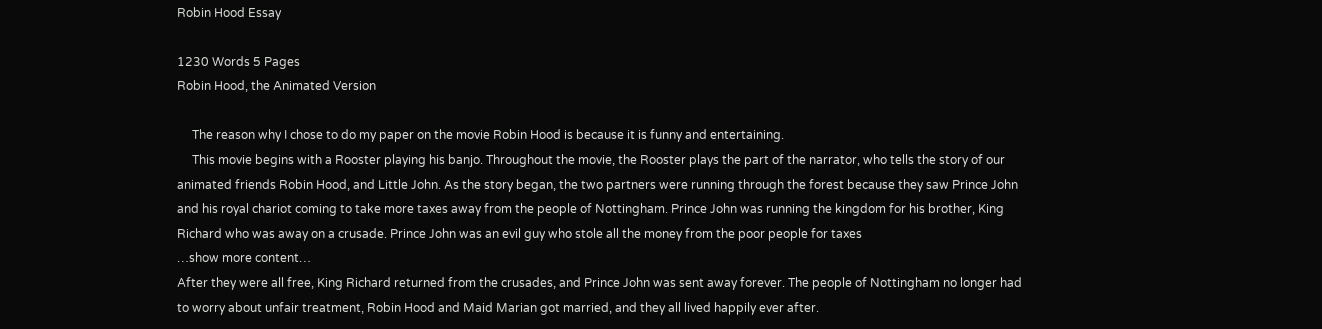Robin Hood Essay

1230 Words 5 Pages
Robin Hood, the Animated Version

     The reason why I chose to do my paper on the movie Robin Hood is because it is funny and entertaining.
     This movie begins with a Rooster playing his banjo. Throughout the movie, the Rooster plays the part of the narrator, who tells the story of our animated friends Robin Hood, and Little John. As the story began, the two partners were running through the forest because they saw Prince John and his royal chariot coming to take more taxes away from the people of Nottingham. Prince John was running the kingdom for his brother, King Richard who was away on a crusade. Prince John was an evil guy who stole all the money from the poor people for taxes
…show more content…
After they were all free, King Richard returned from the crusades, and Prince John was sent away forever. The people of Nottingham no longer had to worry about unfair treatment, Robin Hood and Maid Marian got married, and they all lived happily ever after.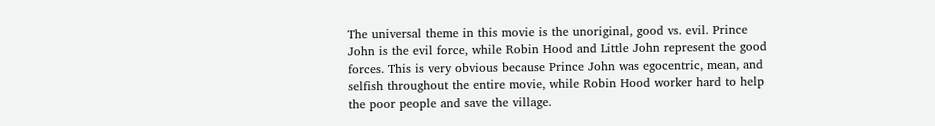The universal theme in this movie is the unoriginal, good vs. evil. Prince John is the evil force, while Robin Hood and Little John represent the good forces. This is very obvious because Prince John was egocentric, mean, and selfish throughout the entire movie, while Robin Hood worker hard to help the poor people and save the village.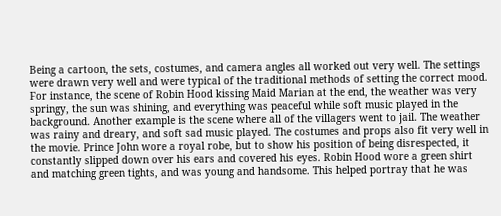Being a cartoon, the sets, costumes, and camera angles all worked out very well. The settings were drawn very well and were typical of the traditional methods of setting the correct mood. For instance, the scene of Robin Hood kissing Maid Marian at the end, the weather was very springy, the sun was shining, and everything was peaceful while soft music played in the background. Another example is the scene where all of the villagers went to jail. The weather was rainy and dreary, and soft sad music played. The costumes and props also fit very well in the movie. Prince John wore a royal robe, but to show his position of being disrespected, it constantly slipped down over his ears and covered his eyes. Robin Hood wore a green shirt and matching green tights, and was young and handsome. This helped portray that he was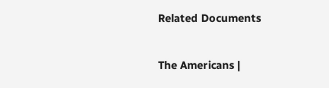Related Documents

The Americans |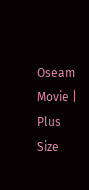Oseam Movie | Plus Size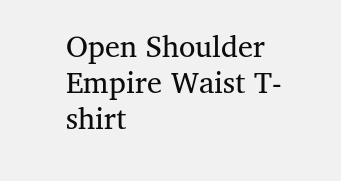Open Shoulder Empire Waist T-shirt